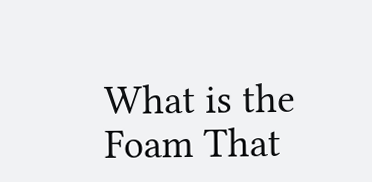What is the Foam That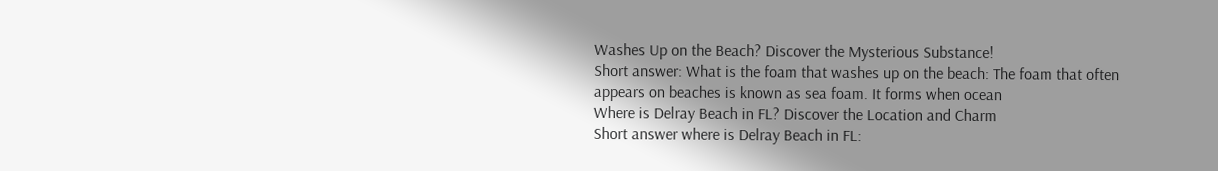Washes Up on the Beach? Discover the Mysterious Substance!
Short answer: What is the foam that washes up on the beach: The foam that often appears on beaches is known as sea foam. It forms when ocean
Where is Delray Beach in FL? Discover the Location and Charm
Short answer where is Delray Beach in FL: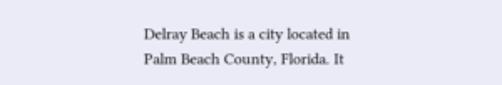Delray Beach is a city located in Palm Beach County, Florida. It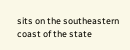sits on the southeastern coast of the state